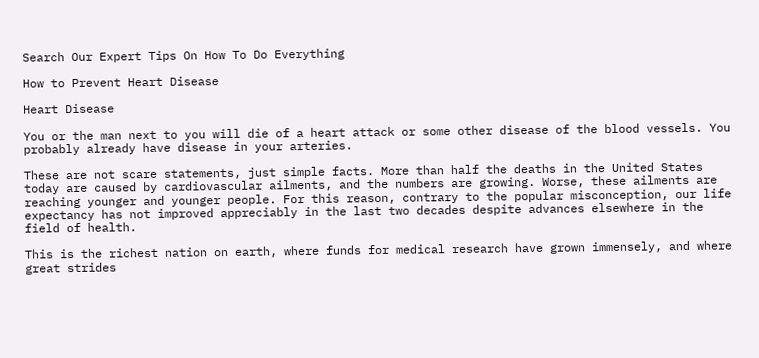Search Our Expert Tips On How To Do Everything

How to Prevent Heart Disease

Heart Disease

You or the man next to you will die of a heart attack or some other disease of the blood vessels. You probably already have disease in your arteries.

These are not scare statements, just simple facts. More than half the deaths in the United States today are caused by cardiovascular ailments, and the numbers are growing. Worse, these ailments are reaching younger and younger people. For this reason, contrary to the popular misconception, our life expectancy has not improved appreciably in the last two decades despite advances elsewhere in the field of health.

This is the richest nation on earth, where funds for medical research have grown immensely, and where great strides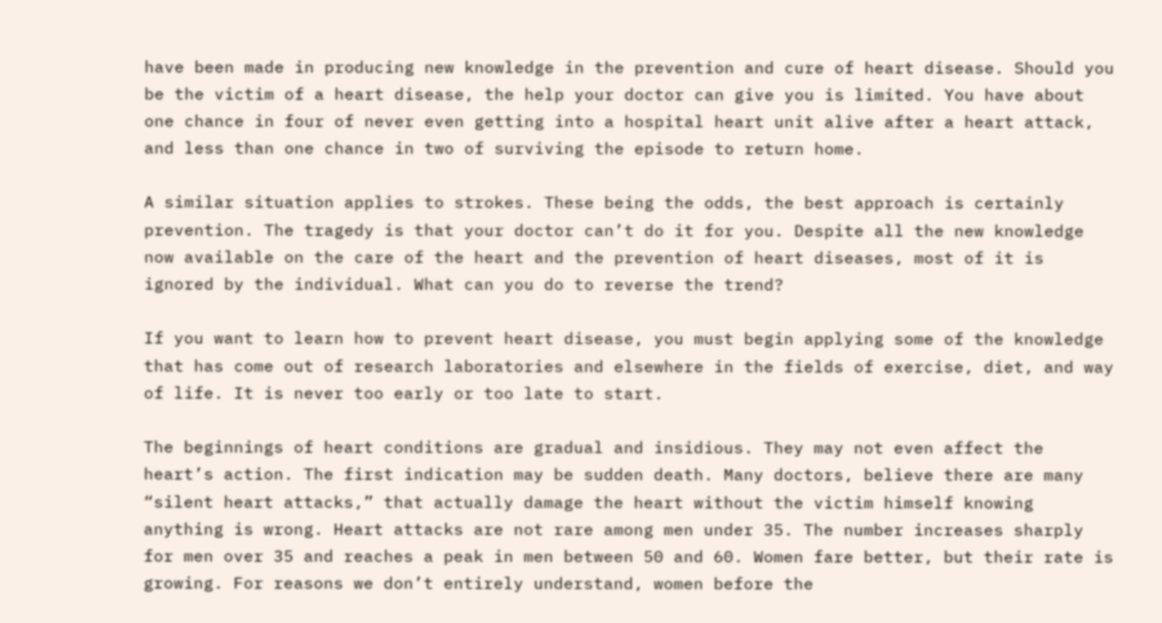have been made in producing new knowledge in the prevention and cure of heart disease. Should you be the victim of a heart disease, the help your doctor can give you is limited. You have about one chance in four of never even getting into a hospital heart unit alive after a heart attack, and less than one chance in two of surviving the episode to return home.

A similar situation applies to strokes. These being the odds, the best approach is certainly prevention. The tragedy is that your doctor can’t do it for you. Despite all the new knowledge now available on the care of the heart and the prevention of heart diseases, most of it is ignored by the individual. What can you do to reverse the trend?

If you want to learn how to prevent heart disease, you must begin applying some of the knowledge that has come out of research laboratories and elsewhere in the fields of exercise, diet, and way of life. It is never too early or too late to start.

The beginnings of heart conditions are gradual and insidious. They may not even affect the heart’s action. The first indication may be sudden death. Many doctors, believe there are many “silent heart attacks,” that actually damage the heart without the victim himself knowing anything is wrong. Heart attacks are not rare among men under 35. The number increases sharply for men over 35 and reaches a peak in men between 50 and 60. Women fare better, but their rate is growing. For reasons we don’t entirely understand, women before the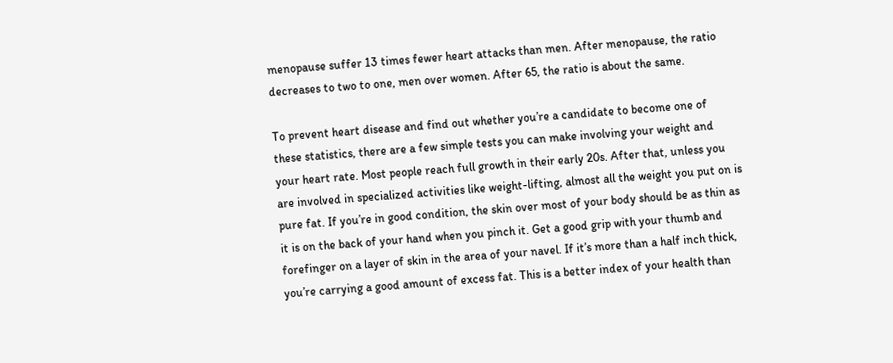menopause suffer 13 times fewer heart attacks than men. After menopause, the ratio decreases to two to one, men over women. After 65, the ratio is about the same.

To prevent heart disease and find out whether you’re a candidate to become one of these statistics, there are a few simple tests you can make involving your weight and your heart rate. Most people reach full growth in their early 20s. After that, unless you are involved in specialized activities like weight-lifting, almost all the weight you put on is pure fat. If you’re in good condition, the skin over most of your body should be as thin as it is on the back of your hand when you pinch it. Get a good grip with your thumb and forefinger on a layer of skin in the area of your navel. If it’s more than a half inch thick, you’re carrying a good amount of excess fat. This is a better index of your health than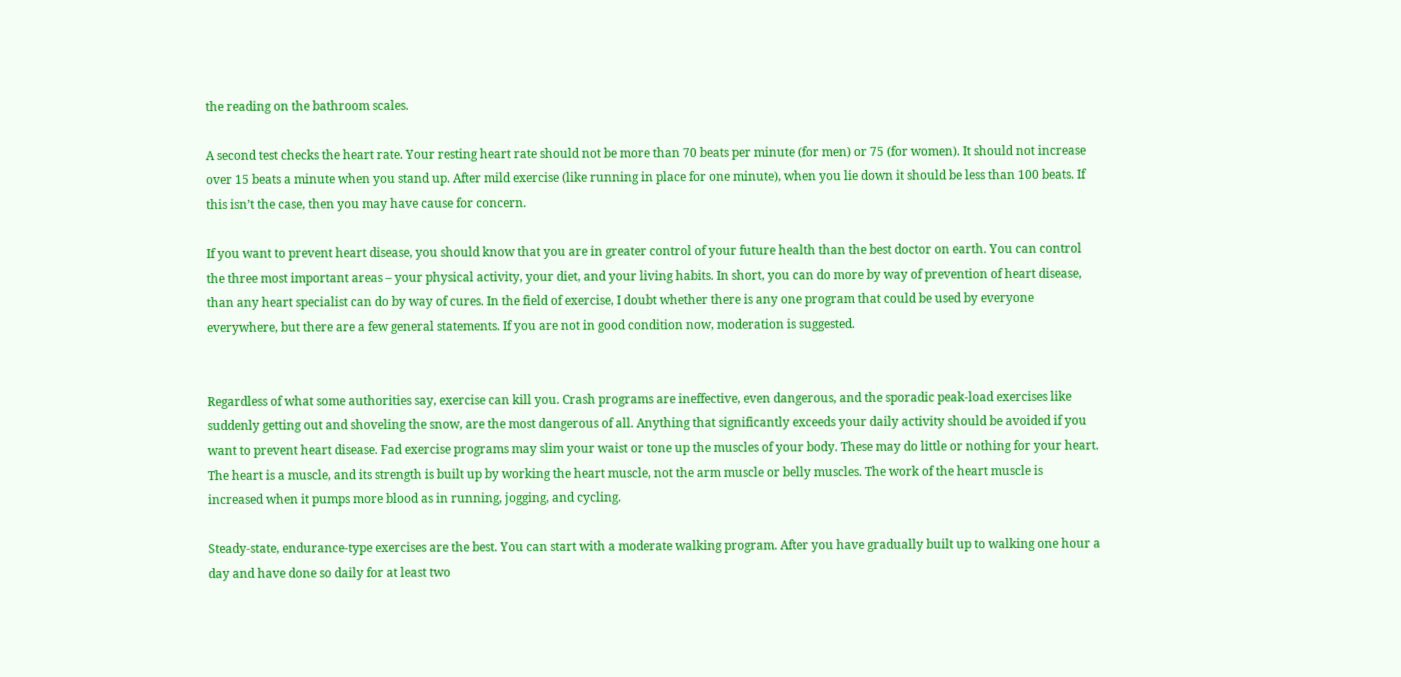the reading on the bathroom scales.

A second test checks the heart rate. Your resting heart rate should not be more than 70 beats per minute (for men) or 75 (for women). It should not increase over 15 beats a minute when you stand up. After mild exercise (like running in place for one minute), when you lie down it should be less than 100 beats. If this isn’t the case, then you may have cause for concern.

If you want to prevent heart disease, you should know that you are in greater control of your future health than the best doctor on earth. You can control the three most important areas – your physical activity, your diet, and your living habits. In short, you can do more by way of prevention of heart disease, than any heart specialist can do by way of cures. In the field of exercise, I doubt whether there is any one program that could be used by everyone everywhere, but there are a few general statements. If you are not in good condition now, moderation is suggested.


Regardless of what some authorities say, exercise can kill you. Crash programs are ineffective, even dangerous, and the sporadic peak-load exercises like suddenly getting out and shoveling the snow, are the most dangerous of all. Anything that significantly exceeds your daily activity should be avoided if you want to prevent heart disease. Fad exercise programs may slim your waist or tone up the muscles of your body. These may do little or nothing for your heart. The heart is a muscle, and its strength is built up by working the heart muscle, not the arm muscle or belly muscles. The work of the heart muscle is increased when it pumps more blood as in running, jogging, and cycling.

Steady-state, endurance-type exercises are the best. You can start with a moderate walking program. After you have gradually built up to walking one hour a day and have done so daily for at least two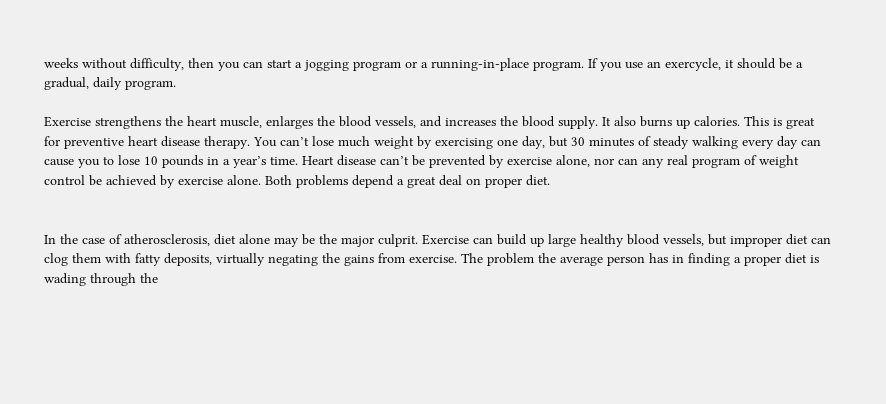weeks without difficulty, then you can start a jogging program or a running-in-place program. If you use an exercycle, it should be a gradual, daily program.

Exercise strengthens the heart muscle, enlarges the blood vessels, and increases the blood supply. It also burns up calories. This is great for preventive heart disease therapy. You can’t lose much weight by exercising one day, but 30 minutes of steady walking every day can cause you to lose 10 pounds in a year’s time. Heart disease can’t be prevented by exercise alone, nor can any real program of weight control be achieved by exercise alone. Both problems depend a great deal on proper diet.


In the case of atherosclerosis, diet alone may be the major culprit. Exercise can build up large healthy blood vessels, but improper diet can clog them with fatty deposits, virtually negating the gains from exercise. The problem the average person has in finding a proper diet is wading through the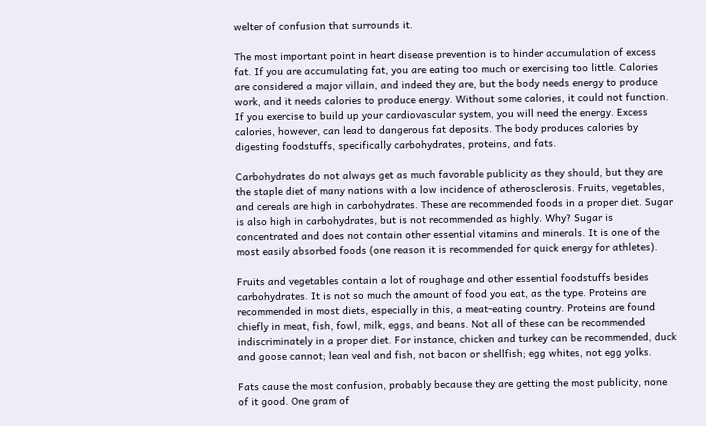welter of confusion that surrounds it.

The most important point in heart disease prevention is to hinder accumulation of excess fat. If you are accumulating fat, you are eating too much or exercising too little. Calories are considered a major villain, and indeed they are, but the body needs energy to produce work, and it needs calories to produce energy. Without some calories, it could not function. If you exercise to build up your cardiovascular system, you will need the energy. Excess calories, however, can lead to dangerous fat deposits. The body produces calories by digesting foodstuffs, specifically carbohydrates, proteins, and fats.

Carbohydrates do not always get as much favorable publicity as they should, but they are the staple diet of many nations with a low incidence of atherosclerosis. Fruits, vegetables, and cereals are high in carbohydrates. These are recommended foods in a proper diet. Sugar is also high in carbohydrates, but is not recommended as highly. Why? Sugar is concentrated and does not contain other essential vitamins and minerals. It is one of the most easily absorbed foods (one reason it is recommended for quick energy for athletes).

Fruits and vegetables contain a lot of roughage and other essential foodstuffs besides carbohydrates. It is not so much the amount of food you eat, as the type. Proteins are recommended in most diets, especially in this, a meat-eating country. Proteins are found chiefly in meat, fish, fowl, milk, eggs, and beans. Not all of these can be recommended indiscriminately in a proper diet. For instance, chicken and turkey can be recommended, duck and goose cannot; lean veal and fish, not bacon or shellfish; egg whites, not egg yolks.

Fats cause the most confusion, probably because they are getting the most publicity, none of it good. One gram of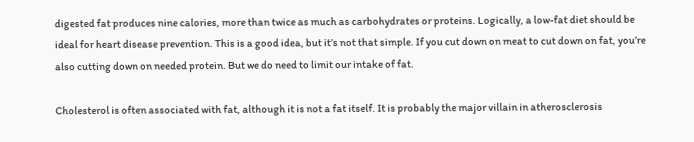digested fat produces nine calories, more than twice as much as carbohydrates or proteins. Logically, a low-fat diet should be ideal for heart disease prevention. This is a good idea, but it’s not that simple. If you cut down on meat to cut down on fat, you’re also cutting down on needed protein. But we do need to limit our intake of fat.

Cholesterol is often associated with fat, although it is not a fat itself. It is probably the major villain in atherosclerosis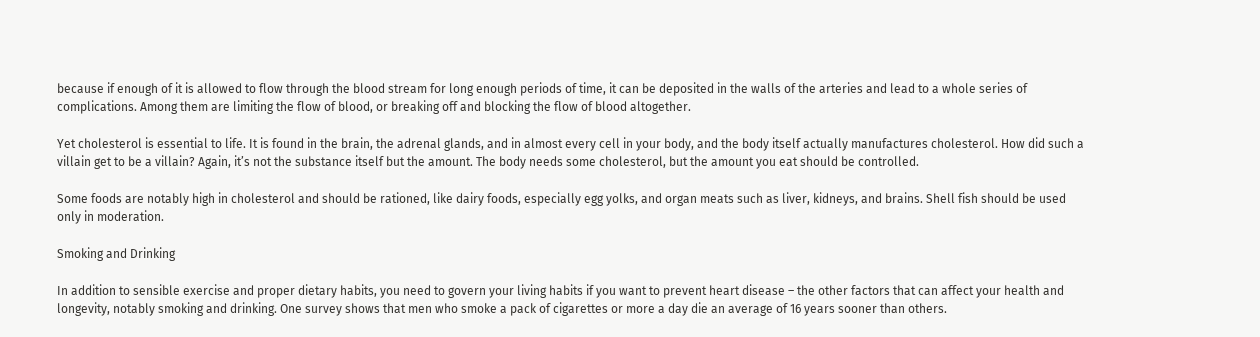because if enough of it is allowed to flow through the blood stream for long enough periods of time, it can be deposited in the walls of the arteries and lead to a whole series of complications. Among them are limiting the flow of blood, or breaking off and blocking the flow of blood altogether.

Yet cholesterol is essential to life. It is found in the brain, the adrenal glands, and in almost every cell in your body, and the body itself actually manufactures cholesterol. How did such a villain get to be a villain? Again, it’s not the substance itself but the amount. The body needs some cholesterol, but the amount you eat should be controlled.

Some foods are notably high in cholesterol and should be rationed, like dairy foods, especially egg yolks, and organ meats such as liver, kidneys, and brains. Shell fish should be used only in moderation.

Smoking and Drinking

In addition to sensible exercise and proper dietary habits, you need to govern your living habits if you want to prevent heart disease – the other factors that can affect your health and longevity, notably smoking and drinking. One survey shows that men who smoke a pack of cigarettes or more a day die an average of 16 years sooner than others.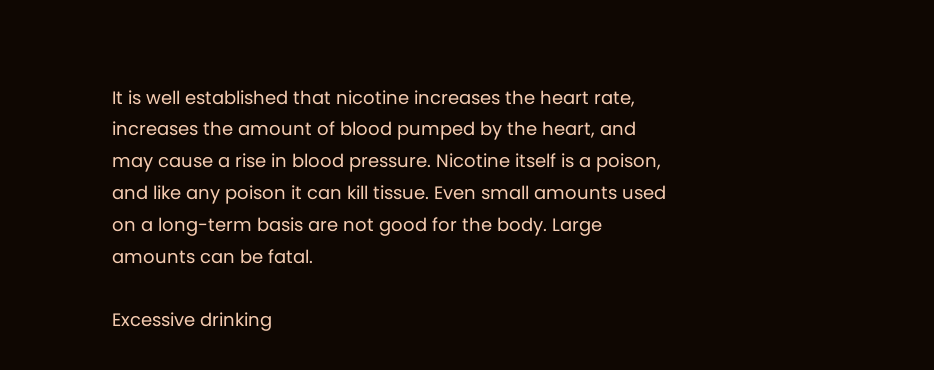It is well established that nicotine increases the heart rate, increases the amount of blood pumped by the heart, and may cause a rise in blood pressure. Nicotine itself is a poison, and like any poison it can kill tissue. Even small amounts used on a long-term basis are not good for the body. Large amounts can be fatal.

Excessive drinking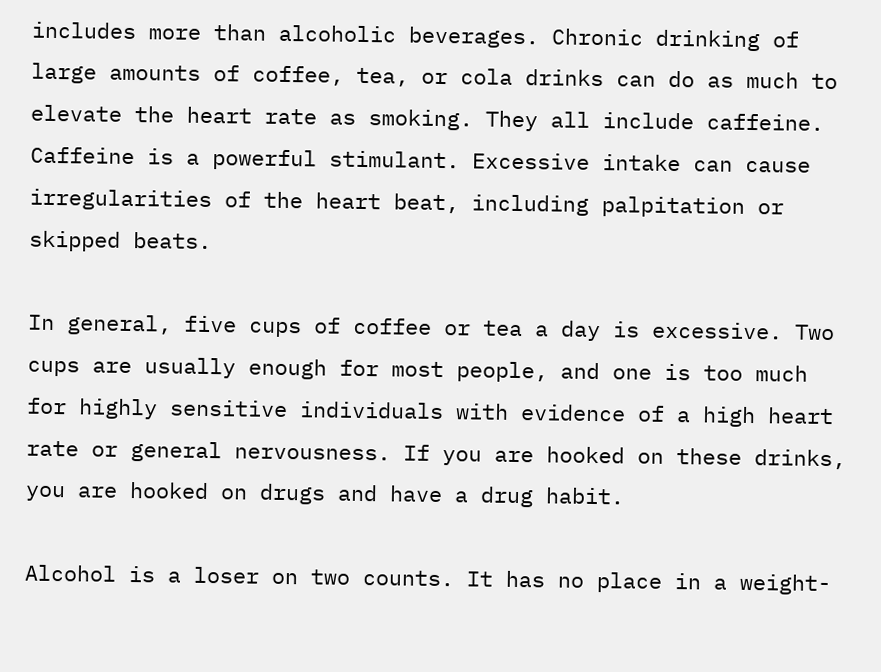includes more than alcoholic beverages. Chronic drinking of large amounts of coffee, tea, or cola drinks can do as much to elevate the heart rate as smoking. They all include caffeine. Caffeine is a powerful stimulant. Excessive intake can cause irregularities of the heart beat, including palpitation or skipped beats.

In general, five cups of coffee or tea a day is excessive. Two cups are usually enough for most people, and one is too much for highly sensitive individuals with evidence of a high heart rate or general nervousness. If you are hooked on these drinks, you are hooked on drugs and have a drug habit.

Alcohol is a loser on two counts. It has no place in a weight-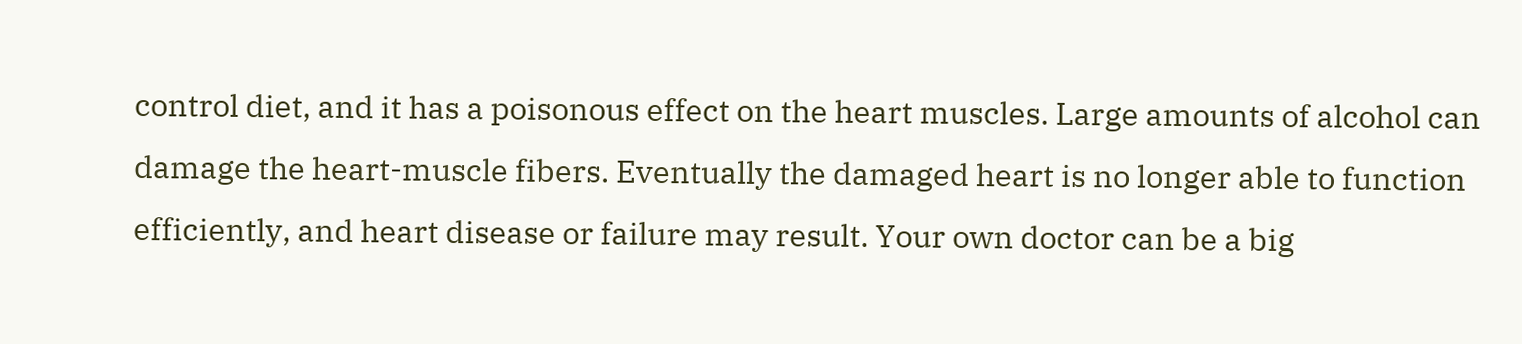control diet, and it has a poisonous effect on the heart muscles. Large amounts of alcohol can damage the heart-muscle fibers. Eventually the damaged heart is no longer able to function efficiently, and heart disease or failure may result. Your own doctor can be a big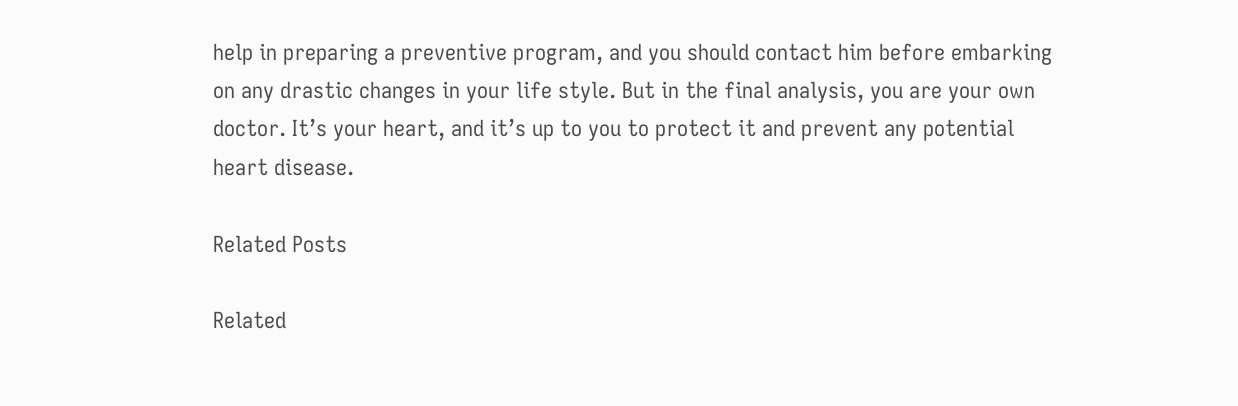help in preparing a preventive program, and you should contact him before embarking on any drastic changes in your life style. But in the final analysis, you are your own doctor. It’s your heart, and it’s up to you to protect it and prevent any potential heart disease.

Related Posts

Related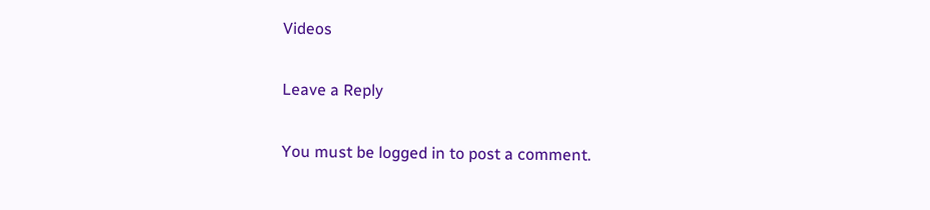Videos

Leave a Reply

You must be logged in to post a comment.